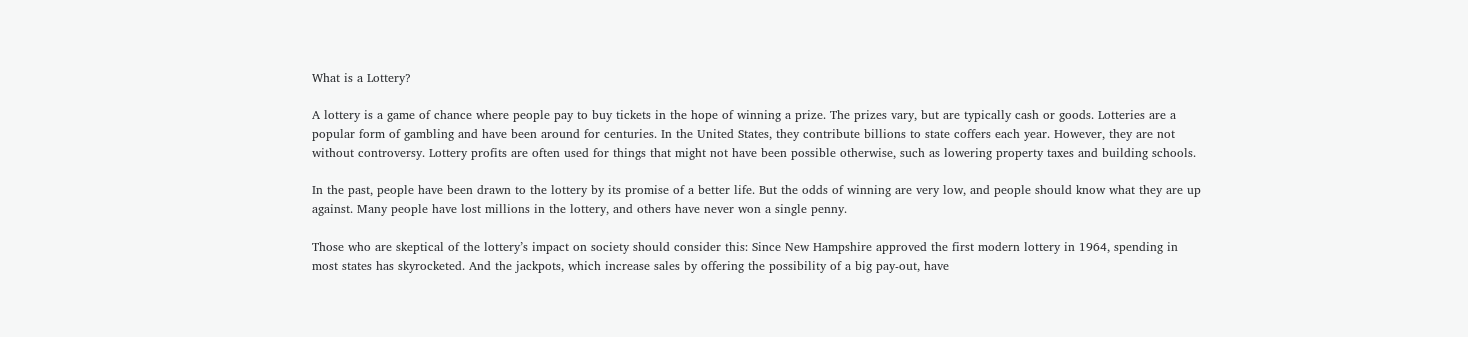What is a Lottery?

A lottery is a game of chance where people pay to buy tickets in the hope of winning a prize. The prizes vary, but are typically cash or goods. Lotteries are a popular form of gambling and have been around for centuries. In the United States, they contribute billions to state coffers each year. However, they are not without controversy. Lottery profits are often used for things that might not have been possible otherwise, such as lowering property taxes and building schools.

In the past, people have been drawn to the lottery by its promise of a better life. But the odds of winning are very low, and people should know what they are up against. Many people have lost millions in the lottery, and others have never won a single penny.

Those who are skeptical of the lottery’s impact on society should consider this: Since New Hampshire approved the first modern lottery in 1964, spending in most states has skyrocketed. And the jackpots, which increase sales by offering the possibility of a big pay-out, have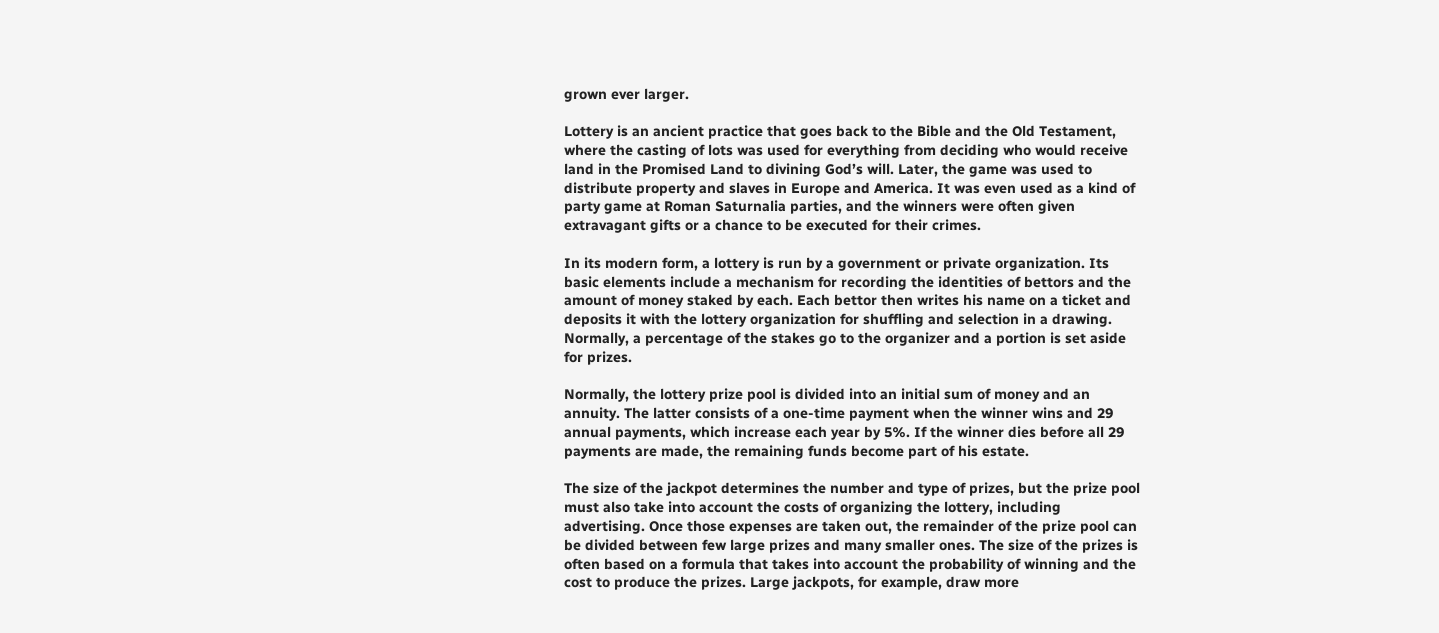grown ever larger.

Lottery is an ancient practice that goes back to the Bible and the Old Testament, where the casting of lots was used for everything from deciding who would receive land in the Promised Land to divining God’s will. Later, the game was used to distribute property and slaves in Europe and America. It was even used as a kind of party game at Roman Saturnalia parties, and the winners were often given extravagant gifts or a chance to be executed for their crimes.

In its modern form, a lottery is run by a government or private organization. Its basic elements include a mechanism for recording the identities of bettors and the amount of money staked by each. Each bettor then writes his name on a ticket and deposits it with the lottery organization for shuffling and selection in a drawing. Normally, a percentage of the stakes go to the organizer and a portion is set aside for prizes.

Normally, the lottery prize pool is divided into an initial sum of money and an annuity. The latter consists of a one-time payment when the winner wins and 29 annual payments, which increase each year by 5%. If the winner dies before all 29 payments are made, the remaining funds become part of his estate.

The size of the jackpot determines the number and type of prizes, but the prize pool must also take into account the costs of organizing the lottery, including advertising. Once those expenses are taken out, the remainder of the prize pool can be divided between few large prizes and many smaller ones. The size of the prizes is often based on a formula that takes into account the probability of winning and the cost to produce the prizes. Large jackpots, for example, draw more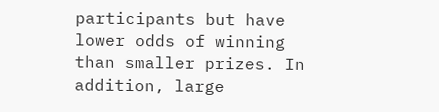participants but have lower odds of winning than smaller prizes. In addition, large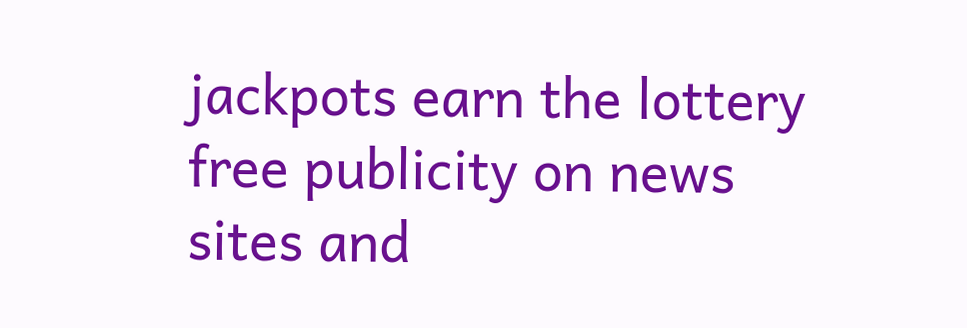jackpots earn the lottery free publicity on news sites and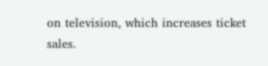on television, which increases ticket sales.